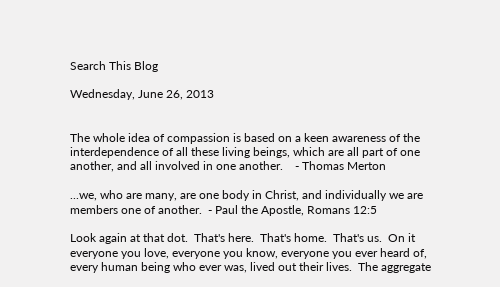Search This Blog

Wednesday, June 26, 2013


The whole idea of compassion is based on a keen awareness of the interdependence of all these living beings, which are all part of one another, and all involved in one another.    - Thomas Merton

...we, who are many, are one body in Christ, and individually we are members one of another.  - Paul the Apostle, Romans 12:5

Look again at that dot.  That's here.  That's home.  That's us.  On it everyone you love, everyone you know, everyone you ever heard of, every human being who ever was, lived out their lives.  The aggregate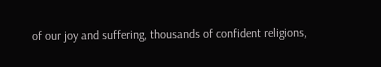of our joy and suffering, thousands of confident religions,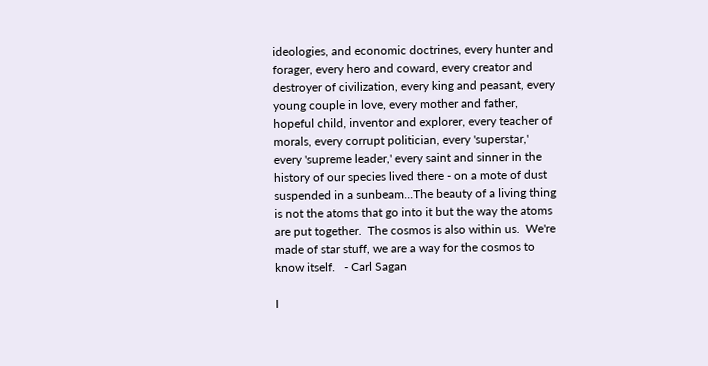ideologies, and economic doctrines, every hunter and forager, every hero and coward, every creator and destroyer of civilization, every king and peasant, every young couple in love, every mother and father, hopeful child, inventor and explorer, every teacher of morals, every corrupt politician, every 'superstar,' every 'supreme leader,' every saint and sinner in the history of our species lived there - on a mote of dust suspended in a sunbeam...The beauty of a living thing is not the atoms that go into it but the way the atoms are put together.  The cosmos is also within us.  We're made of star stuff, we are a way for the cosmos to know itself.   - Carl Sagan

I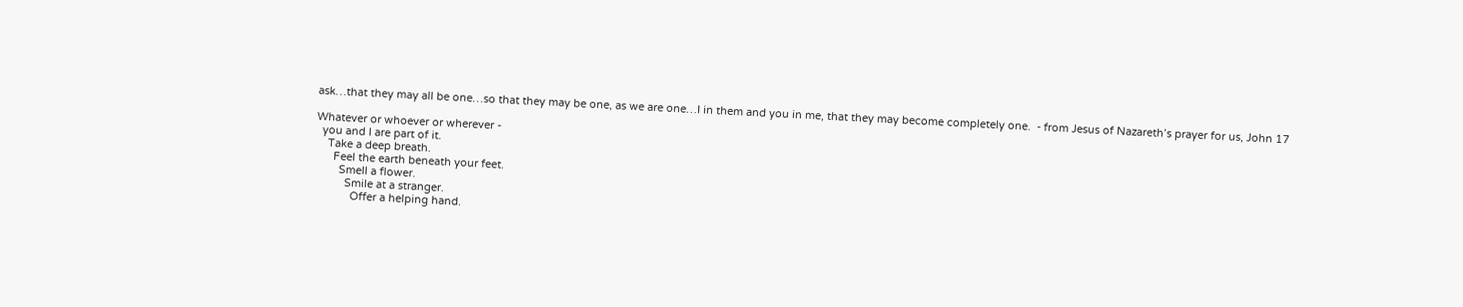ask…that they may all be one…so that they may be one, as we are one…I in them and you in me, that they may become completely one.  - from Jesus of Nazareth’s prayer for us, John 17

Whatever or whoever or wherever -
  you and I are part of it.
    Take a deep breath.
      Feel the earth beneath your feet.
        Smell a flower.
          Smile at a stranger.
            Offer a helping hand.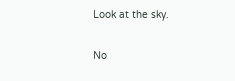Look at the sky.

No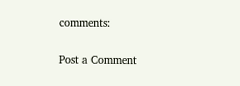comments:

Post a Comment